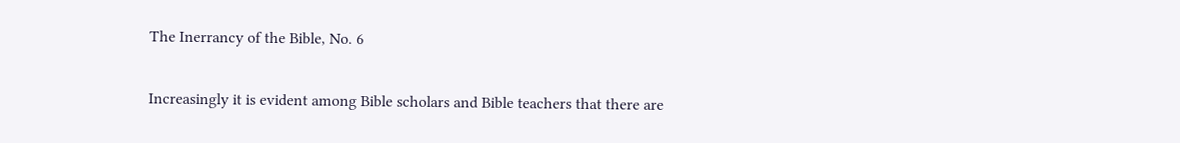The Inerrancy of the Bible, No. 6


Increasingly it is evident among Bible scholars and Bible teachers that there are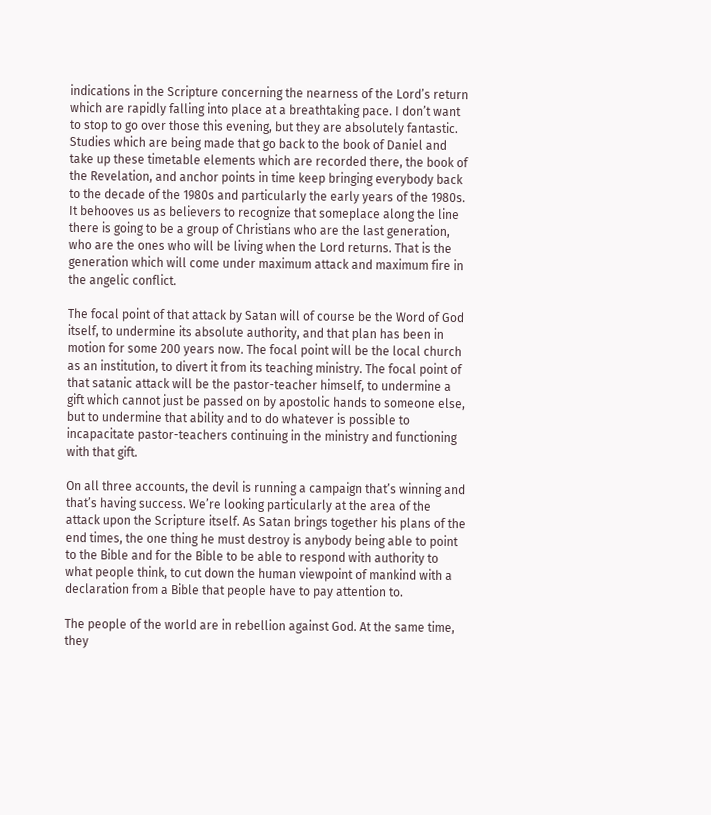indications in the Scripture concerning the nearness of the Lord’s return which are rapidly falling into place at a breathtaking pace. I don’t want to stop to go over those this evening, but they are absolutely fantastic. Studies which are being made that go back to the book of Daniel and take up these timetable elements which are recorded there, the book of the Revelation, and anchor points in time keep bringing everybody back to the decade of the 1980s and particularly the early years of the 1980s. It behooves us as believers to recognize that someplace along the line there is going to be a group of Christians who are the last generation, who are the ones who will be living when the Lord returns. That is the generation which will come under maximum attack and maximum fire in the angelic conflict.

The focal point of that attack by Satan will of course be the Word of God itself, to undermine its absolute authority, and that plan has been in motion for some 200 years now. The focal point will be the local church as an institution, to divert it from its teaching ministry. The focal point of that satanic attack will be the pastor-teacher himself, to undermine a gift which cannot just be passed on by apostolic hands to someone else, but to undermine that ability and to do whatever is possible to incapacitate pastor-teachers continuing in the ministry and functioning with that gift.

On all three accounts, the devil is running a campaign that’s winning and that’s having success. We’re looking particularly at the area of the attack upon the Scripture itself. As Satan brings together his plans of the end times, the one thing he must destroy is anybody being able to point to the Bible and for the Bible to be able to respond with authority to what people think, to cut down the human viewpoint of mankind with a declaration from a Bible that people have to pay attention to.

The people of the world are in rebellion against God. At the same time, they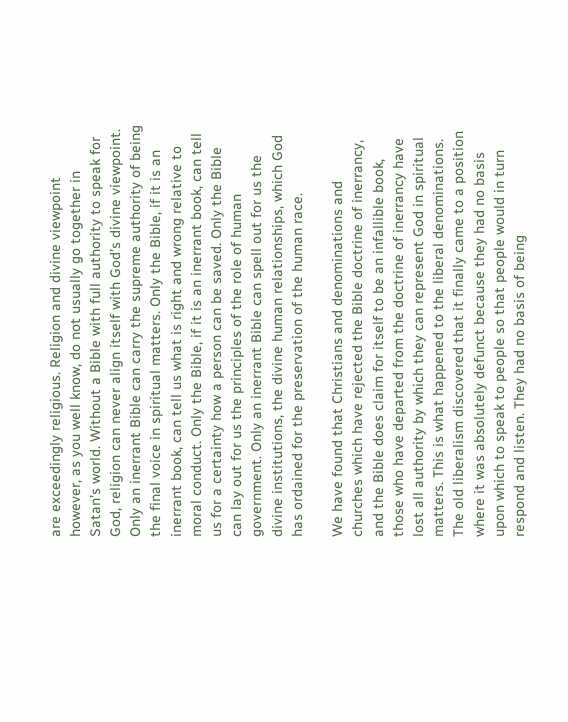are exceedingly religious. Religion and divine viewpoint however, as you well know, do not usually go together in Satan’s world. Without a Bible with full authority to speak for God, religion can never align itself with God’s divine viewpoint. Only an inerrant Bible can carry the supreme authority of being the final voice in spiritual matters. Only the Bible, if it is an inerrant book, can tell us what is right and wrong relative to moral conduct. Only the Bible, if it is an inerrant book, can tell us for a certainty how a person can be saved. Only the Bible can lay out for us the principles of the role of human government. Only an inerrant Bible can spell out for us the divine institutions, the divine human relationships, which God has ordained for the preservation of the human race.

We have found that Christians and denominations and churches which have rejected the Bible doctrine of inerrancy, and the Bible does claim for itself to be an infallible book, those who have departed from the doctrine of inerrancy have lost all authority by which they can represent God in spiritual matters. This is what happened to the liberal denominations. The old liberalism discovered that it finally came to a position where it was absolutely defunct because they had no basis upon which to speak to people so that people would in turn respond and listen. They had no basis of being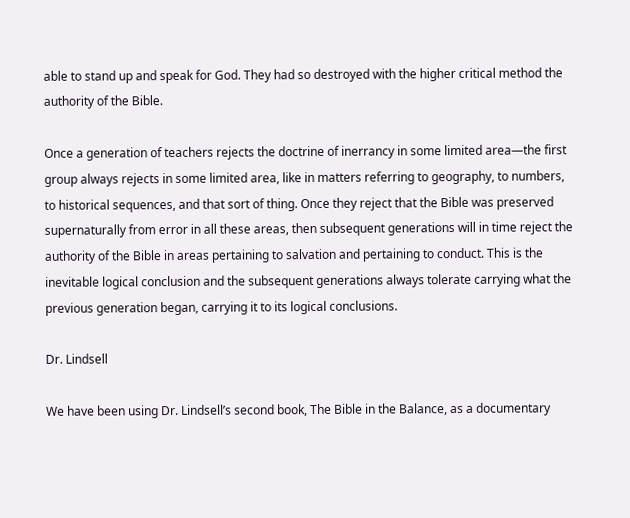able to stand up and speak for God. They had so destroyed with the higher critical method the authority of the Bible.

Once a generation of teachers rejects the doctrine of inerrancy in some limited area—the first group always rejects in some limited area, like in matters referring to geography, to numbers, to historical sequences, and that sort of thing. Once they reject that the Bible was preserved supernaturally from error in all these areas, then subsequent generations will in time reject the authority of the Bible in areas pertaining to salvation and pertaining to conduct. This is the inevitable logical conclusion and the subsequent generations always tolerate carrying what the previous generation began, carrying it to its logical conclusions.

Dr. Lindsell

We have been using Dr. Lindsell’s second book, The Bible in the Balance, as a documentary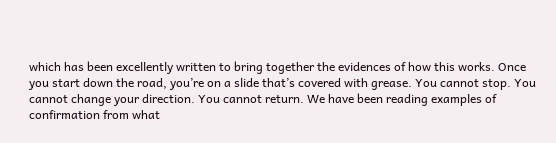which has been excellently written to bring together the evidences of how this works. Once you start down the road, you’re on a slide that’s covered with grease. You cannot stop. You cannot change your direction. You cannot return. We have been reading examples of confirmation from what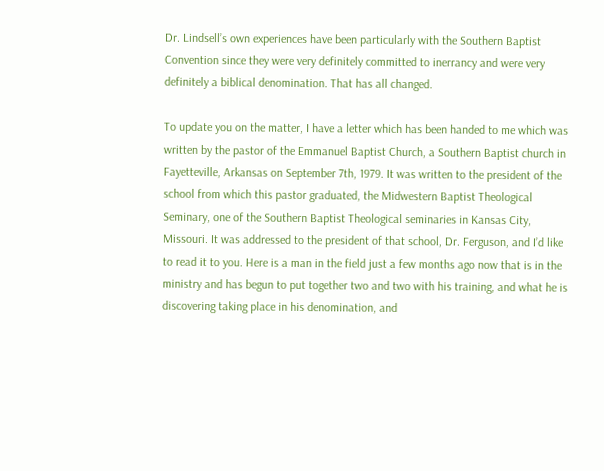Dr. Lindsell’s own experiences have been particularly with the Southern Baptist Convention since they were very definitely committed to inerrancy and were very definitely a biblical denomination. That has all changed.

To update you on the matter, I have a letter which has been handed to me which was written by the pastor of the Emmanuel Baptist Church, a Southern Baptist church in Fayetteville, Arkansas on September 7th, 1979. It was written to the president of the school from which this pastor graduated, the Midwestern Baptist Theological Seminary, one of the Southern Baptist Theological seminaries in Kansas City, Missouri. It was addressed to the president of that school, Dr. Ferguson, and I’d like to read it to you. Here is a man in the field just a few months ago now that is in the ministry and has begun to put together two and two with his training, and what he is discovering taking place in his denomination, and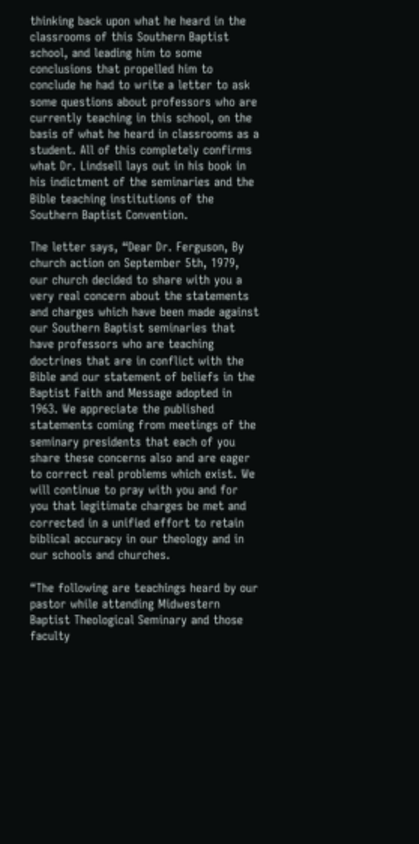thinking back upon what he heard in the classrooms of this Southern Baptist school, and leading him to some conclusions that propelled him to conclude he had to write a letter to ask some questions about professors who are currently teaching in this school, on the basis of what he heard in classrooms as a student. All of this completely confirms what Dr. Lindsell lays out in his book in his indictment of the seminaries and the Bible teaching institutions of the Southern Baptist Convention.

The letter says, “Dear Dr. Ferguson, By church action on September 5th, 1979, our church decided to share with you a very real concern about the statements and charges which have been made against our Southern Baptist seminaries that have professors who are teaching doctrines that are in conflict with the Bible and our statement of beliefs in the Baptist Faith and Message adopted in 1963. We appreciate the published statements coming from meetings of the seminary presidents that each of you share these concerns also and are eager to correct real problems which exist. We will continue to pray with you and for you that legitimate charges be met and corrected in a unified effort to retain biblical accuracy in our theology and in our schools and churches.

“The following are teachings heard by our pastor while attending Midwestern Baptist Theological Seminary and those faculty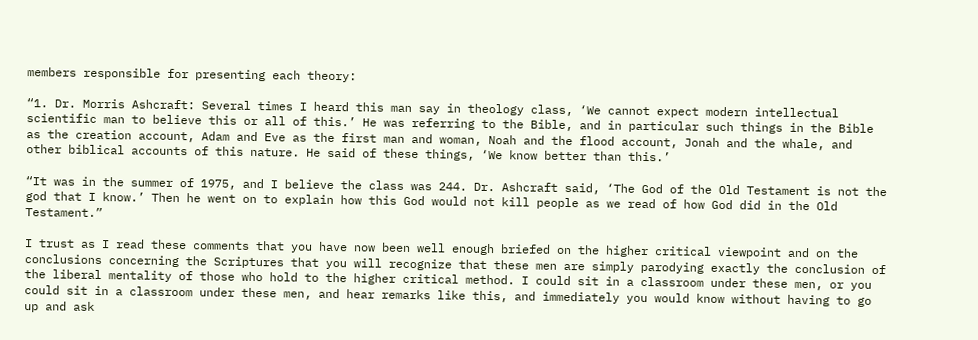members responsible for presenting each theory:

“1. Dr. Morris Ashcraft: Several times I heard this man say in theology class, ‘We cannot expect modern intellectual scientific man to believe this or all of this.’ He was referring to the Bible, and in particular such things in the Bible as the creation account, Adam and Eve as the first man and woman, Noah and the flood account, Jonah and the whale, and other biblical accounts of this nature. He said of these things, ‘We know better than this.’

“It was in the summer of 1975, and I believe the class was 244. Dr. Ashcraft said, ‘The God of the Old Testament is not the god that I know.’ Then he went on to explain how this God would not kill people as we read of how God did in the Old Testament.”

I trust as I read these comments that you have now been well enough briefed on the higher critical viewpoint and on the conclusions concerning the Scriptures that you will recognize that these men are simply parodying exactly the conclusion of the liberal mentality of those who hold to the higher critical method. I could sit in a classroom under these men, or you could sit in a classroom under these men, and hear remarks like this, and immediately you would know without having to go up and ask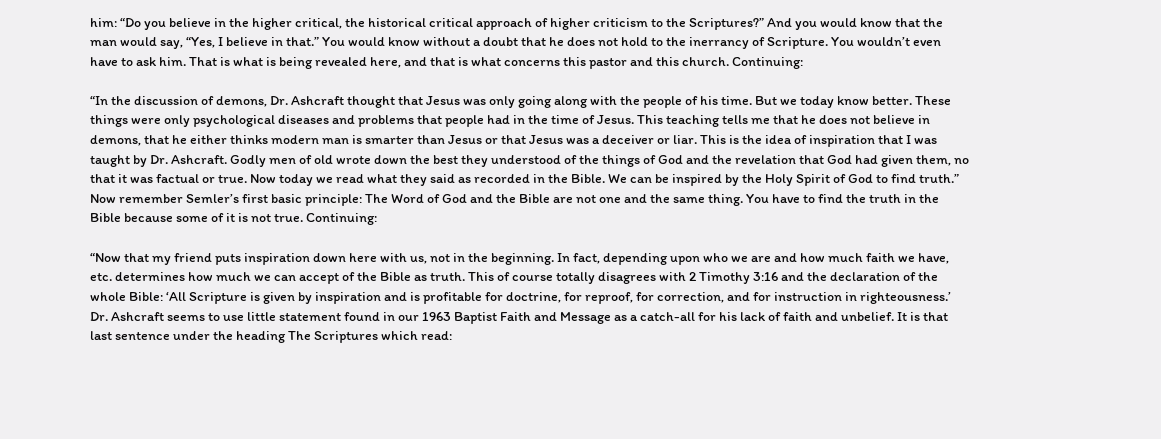him: “Do you believe in the higher critical, the historical critical approach of higher criticism to the Scriptures?” And you would know that the man would say, “Yes, I believe in that.” You would know without a doubt that he does not hold to the inerrancy of Scripture. You wouldn’t even have to ask him. That is what is being revealed here, and that is what concerns this pastor and this church. Continuing:

“In the discussion of demons, Dr. Ashcraft thought that Jesus was only going along with the people of his time. But we today know better. These things were only psychological diseases and problems that people had in the time of Jesus. This teaching tells me that he does not believe in demons, that he either thinks modern man is smarter than Jesus or that Jesus was a deceiver or liar. This is the idea of inspiration that I was taught by Dr. Ashcraft. Godly men of old wrote down the best they understood of the things of God and the revelation that God had given them, no that it was factual or true. Now today we read what they said as recorded in the Bible. We can be inspired by the Holy Spirit of God to find truth.” Now remember Semler’s first basic principle: The Word of God and the Bible are not one and the same thing. You have to find the truth in the Bible because some of it is not true. Continuing:

“Now that my friend puts inspiration down here with us, not in the beginning. In fact, depending upon who we are and how much faith we have, etc. determines how much we can accept of the Bible as truth. This of course totally disagrees with 2 Timothy 3:16 and the declaration of the whole Bible: ‘All Scripture is given by inspiration and is profitable for doctrine, for reproof, for correction, and for instruction in righteousness.’ Dr. Ashcraft seems to use little statement found in our 1963 Baptist Faith and Message as a catch-all for his lack of faith and unbelief. It is that last sentence under the heading The Scriptures which read: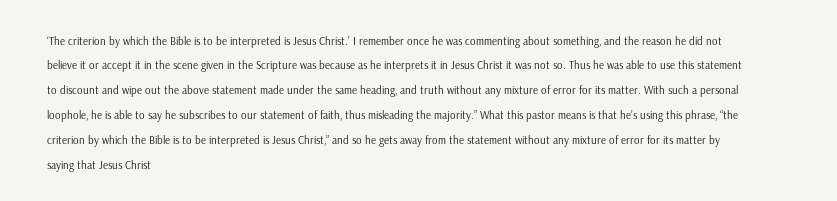‘The criterion by which the Bible is to be interpreted is Jesus Christ.’ I remember once he was commenting about something, and the reason he did not believe it or accept it in the scene given in the Scripture was because as he interprets it in Jesus Christ it was not so. Thus he was able to use this statement to discount and wipe out the above statement made under the same heading, and truth without any mixture of error for its matter. With such a personal loophole, he is able to say he subscribes to our statement of faith, thus misleading the majority.” What this pastor means is that he’s using this phrase, “the criterion by which the Bible is to be interpreted is Jesus Christ,” and so he gets away from the statement without any mixture of error for its matter by saying that Jesus Christ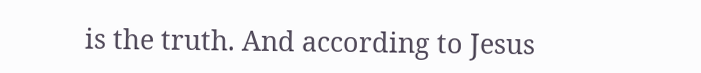is the truth. And according to Jesus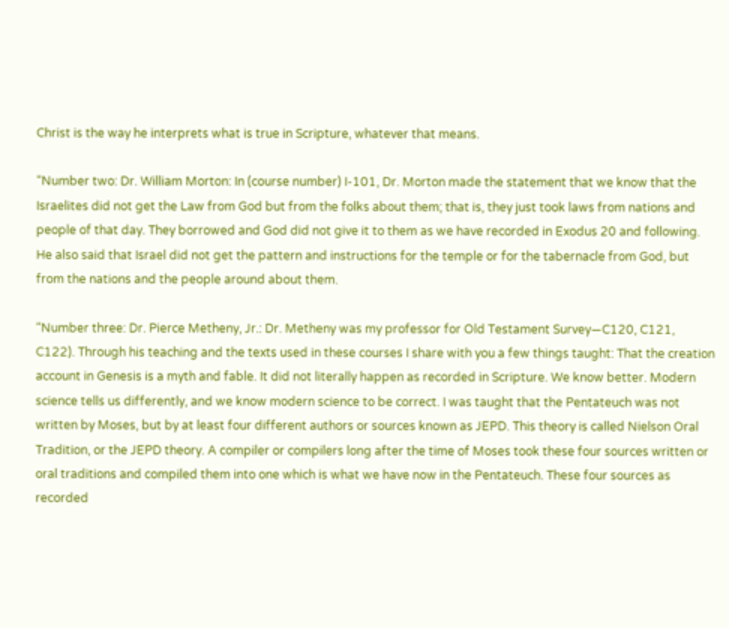Christ is the way he interprets what is true in Scripture, whatever that means.

“Number two: Dr. William Morton: In (course number) I-101, Dr. Morton made the statement that we know that the Israelites did not get the Law from God but from the folks about them; that is, they just took laws from nations and people of that day. They borrowed and God did not give it to them as we have recorded in Exodus 20 and following. He also said that Israel did not get the pattern and instructions for the temple or for the tabernacle from God, but from the nations and the people around about them.

“Number three: Dr. Pierce Metheny, Jr.: Dr. Metheny was my professor for Old Testament Survey—C120, C121, C122). Through his teaching and the texts used in these courses I share with you a few things taught: That the creation account in Genesis is a myth and fable. It did not literally happen as recorded in Scripture. We know better. Modern science tells us differently, and we know modern science to be correct. I was taught that the Pentateuch was not written by Moses, but by at least four different authors or sources known as JEPD. This theory is called Nielson Oral Tradition, or the JEPD theory. A compiler or compilers long after the time of Moses took these four sources written or oral traditions and compiled them into one which is what we have now in the Pentateuch. These four sources as recorded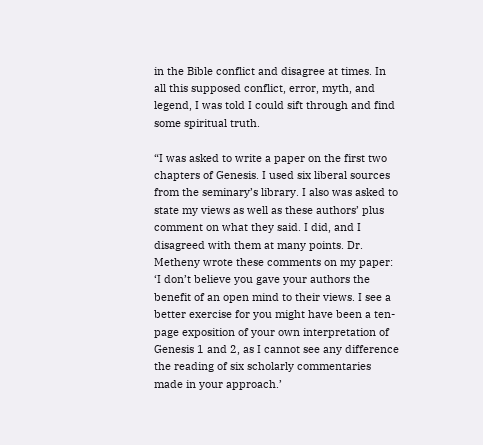in the Bible conflict and disagree at times. In all this supposed conflict, error, myth, and legend, I was told I could sift through and find some spiritual truth.

“I was asked to write a paper on the first two chapters of Genesis. I used six liberal sources from the seminary’s library. I also was asked to state my views as well as these authors’ plus comment on what they said. I did, and I disagreed with them at many points. Dr. Metheny wrote these comments on my paper: ‘I don’t believe you gave your authors the benefit of an open mind to their views. I see a better exercise for you might have been a ten-page exposition of your own interpretation of Genesis 1 and 2, as I cannot see any difference the reading of six scholarly commentaries made in your approach.’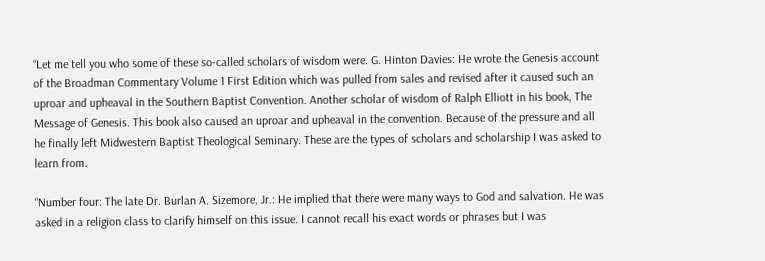“Let me tell you who some of these so-called scholars of wisdom were. G. Hinton Davies: He wrote the Genesis account of the Broadman Commentary Volume 1 First Edition which was pulled from sales and revised after it caused such an uproar and upheaval in the Southern Baptist Convention. Another scholar of wisdom of Ralph Elliott in his book, The Message of Genesis. This book also caused an uproar and upheaval in the convention. Because of the pressure and all he finally left Midwestern Baptist Theological Seminary. These are the types of scholars and scholarship I was asked to learn from.

“Number four: The late Dr. Burlan A. Sizemore, Jr.: He implied that there were many ways to God and salvation. He was asked in a religion class to clarify himself on this issue. I cannot recall his exact words or phrases but I was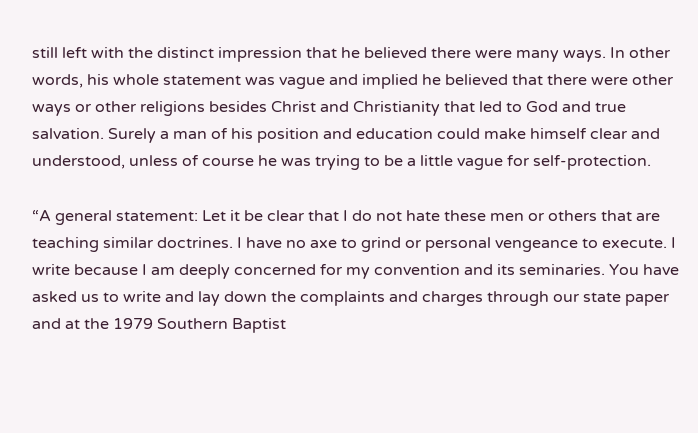still left with the distinct impression that he believed there were many ways. In other words, his whole statement was vague and implied he believed that there were other ways or other religions besides Christ and Christianity that led to God and true salvation. Surely a man of his position and education could make himself clear and understood, unless of course he was trying to be a little vague for self-protection.

“A general statement: Let it be clear that I do not hate these men or others that are teaching similar doctrines. I have no axe to grind or personal vengeance to execute. I write because I am deeply concerned for my convention and its seminaries. You have asked us to write and lay down the complaints and charges through our state paper and at the 1979 Southern Baptist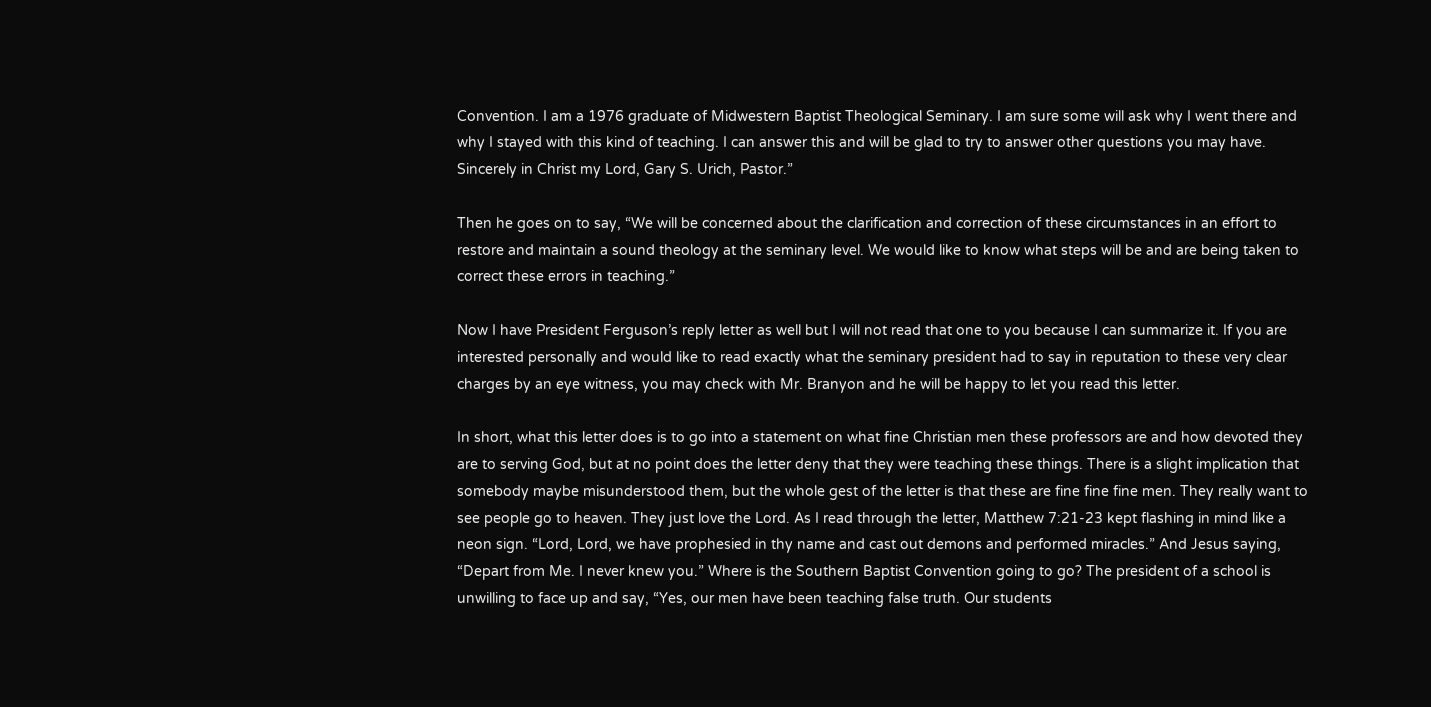Convention. I am a 1976 graduate of Midwestern Baptist Theological Seminary. I am sure some will ask why I went there and why I stayed with this kind of teaching. I can answer this and will be glad to try to answer other questions you may have. Sincerely in Christ my Lord, Gary S. Urich, Pastor.”

Then he goes on to say, “We will be concerned about the clarification and correction of these circumstances in an effort to restore and maintain a sound theology at the seminary level. We would like to know what steps will be and are being taken to correct these errors in teaching.”

Now I have President Ferguson’s reply letter as well but I will not read that one to you because I can summarize it. If you are interested personally and would like to read exactly what the seminary president had to say in reputation to these very clear charges by an eye witness, you may check with Mr. Branyon and he will be happy to let you read this letter.

In short, what this letter does is to go into a statement on what fine Christian men these professors are and how devoted they are to serving God, but at no point does the letter deny that they were teaching these things. There is a slight implication that somebody maybe misunderstood them, but the whole gest of the letter is that these are fine fine fine men. They really want to see people go to heaven. They just love the Lord. As I read through the letter, Matthew 7:21-23 kept flashing in mind like a neon sign. “Lord, Lord, we have prophesied in thy name and cast out demons and performed miracles.” And Jesus saying, “Depart from Me. I never knew you.” Where is the Southern Baptist Convention going to go? The president of a school is unwilling to face up and say, “Yes, our men have been teaching false truth. Our students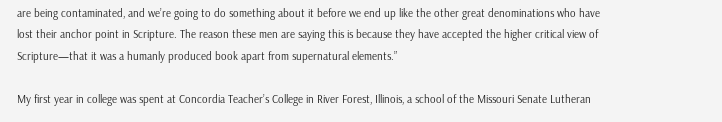are being contaminated, and we’re going to do something about it before we end up like the other great denominations who have lost their anchor point in Scripture. The reason these men are saying this is because they have accepted the higher critical view of Scripture—that it was a humanly produced book apart from supernatural elements.”

My first year in college was spent at Concordia Teacher’s College in River Forest, Illinois, a school of the Missouri Senate Lutheran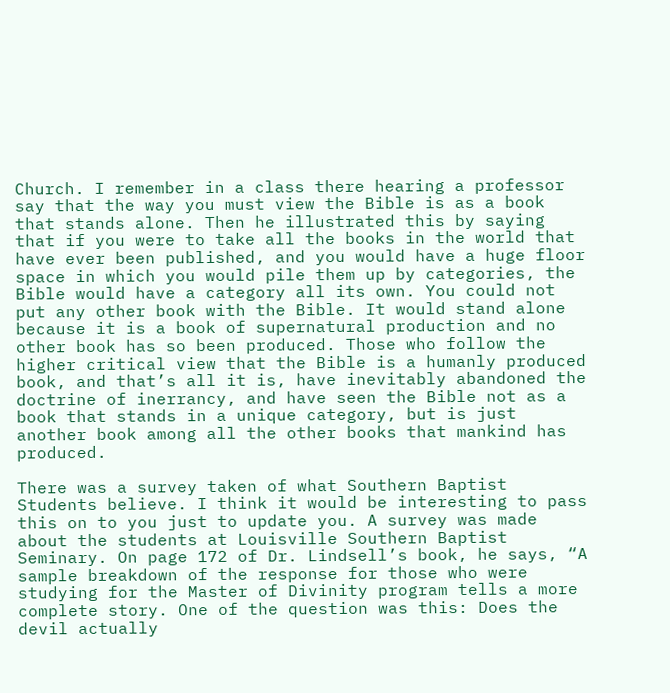Church. I remember in a class there hearing a professor say that the way you must view the Bible is as a book that stands alone. Then he illustrated this by saying that if you were to take all the books in the world that have ever been published, and you would have a huge floor space in which you would pile them up by categories, the Bible would have a category all its own. You could not put any other book with the Bible. It would stand alone because it is a book of supernatural production and no other book has so been produced. Those who follow the higher critical view that the Bible is a humanly produced book, and that’s all it is, have inevitably abandoned the doctrine of inerrancy, and have seen the Bible not as a book that stands in a unique category, but is just another book among all the other books that mankind has produced.

There was a survey taken of what Southern Baptist Students believe. I think it would be interesting to pass this on to you just to update you. A survey was made about the students at Louisville Southern Baptist Seminary. On page 172 of Dr. Lindsell’s book, he says, “A sample breakdown of the response for those who were studying for the Master of Divinity program tells a more complete story. One of the question was this: Does the devil actually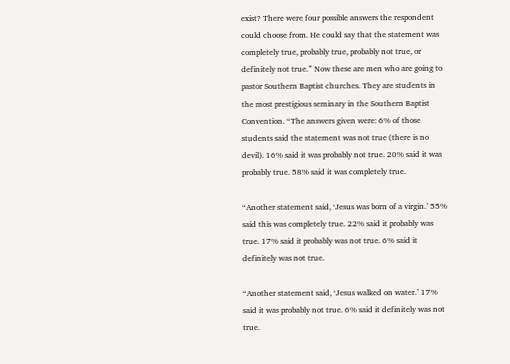exist? There were four possible answers the respondent could choose from. He could say that the statement was completely true, probably true, probably not true, or definitely not true.” Now these are men who are going to pastor Southern Baptist churches. They are students in the most prestigious seminary in the Southern Baptist Convention. “The answers given were: 6% of those students said the statement was not true (there is no devil). 16% said it was probably not true. 20% said it was probably true. 58% said it was completely true.

“Another statement said, ‘Jesus was born of a virgin.’ 55% said this was completely true. 22% said it probably was true. 17% said it probably was not true. 6% said it definitely was not true.

“Another statement said, ‘Jesus walked on water.’ 17% said it was probably not true. 6% said it definitely was not true.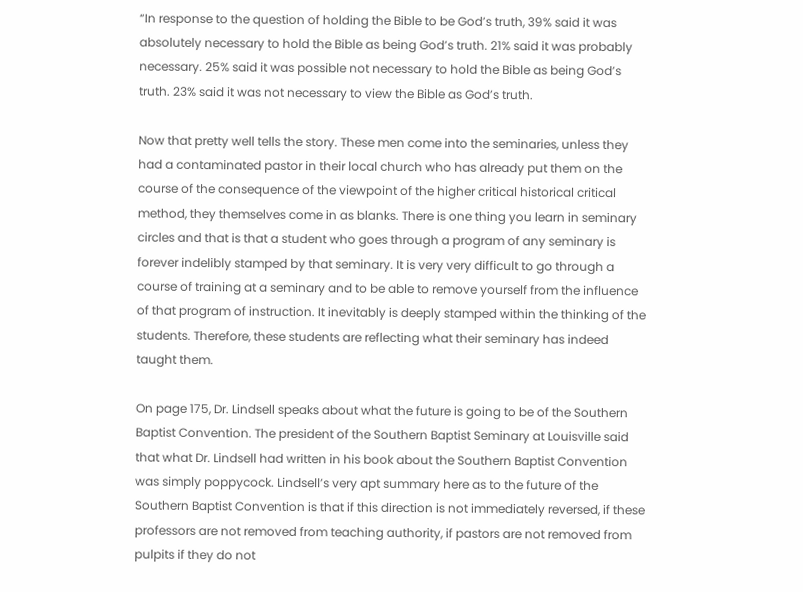“In response to the question of holding the Bible to be God’s truth, 39% said it was absolutely necessary to hold the Bible as being God’s truth. 21% said it was probably necessary. 25% said it was possible not necessary to hold the Bible as being God’s truth. 23% said it was not necessary to view the Bible as God’s truth.

Now that pretty well tells the story. These men come into the seminaries, unless they had a contaminated pastor in their local church who has already put them on the course of the consequence of the viewpoint of the higher critical historical critical method, they themselves come in as blanks. There is one thing you learn in seminary circles and that is that a student who goes through a program of any seminary is forever indelibly stamped by that seminary. It is very very difficult to go through a course of training at a seminary and to be able to remove yourself from the influence of that program of instruction. It inevitably is deeply stamped within the thinking of the students. Therefore, these students are reflecting what their seminary has indeed taught them.

On page 175, Dr. Lindsell speaks about what the future is going to be of the Southern Baptist Convention. The president of the Southern Baptist Seminary at Louisville said that what Dr. Lindsell had written in his book about the Southern Baptist Convention was simply poppycock. Lindsell’s very apt summary here as to the future of the Southern Baptist Convention is that if this direction is not immediately reversed, if these professors are not removed from teaching authority, if pastors are not removed from pulpits if they do not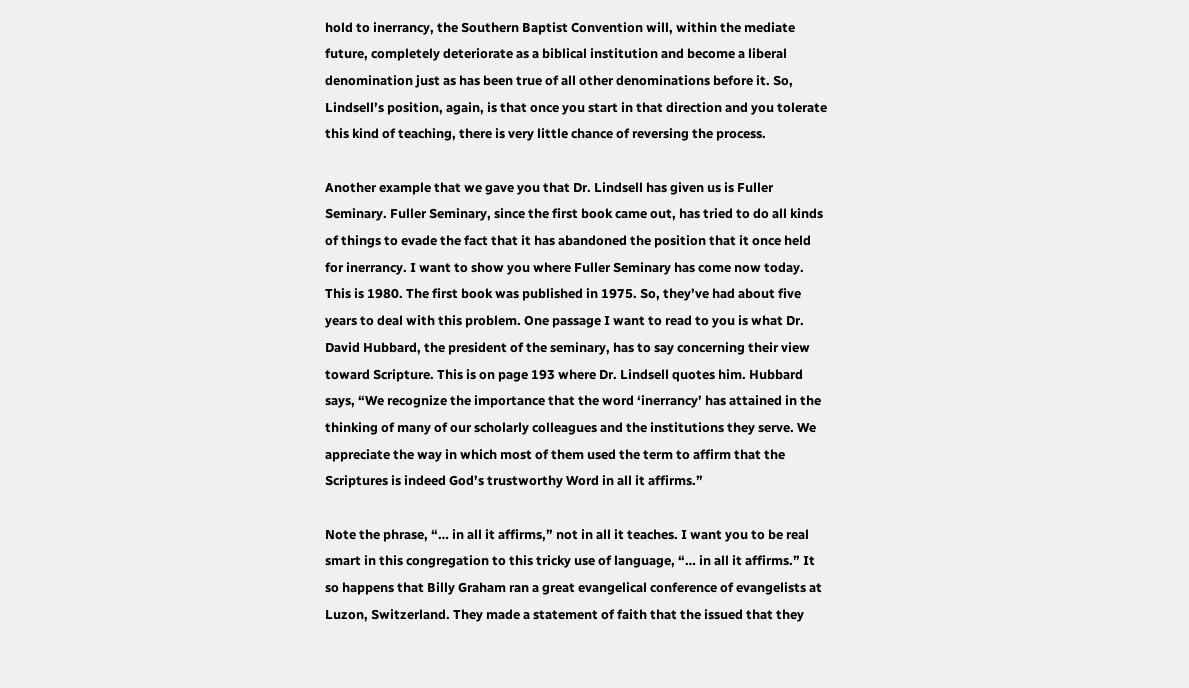hold to inerrancy, the Southern Baptist Convention will, within the mediate future, completely deteriorate as a biblical institution and become a liberal denomination just as has been true of all other denominations before it. So, Lindsell’s position, again, is that once you start in that direction and you tolerate this kind of teaching, there is very little chance of reversing the process.

Another example that we gave you that Dr. Lindsell has given us is Fuller Seminary. Fuller Seminary, since the first book came out, has tried to do all kinds of things to evade the fact that it has abandoned the position that it once held for inerrancy. I want to show you where Fuller Seminary has come now today. This is 1980. The first book was published in 1975. So, they’ve had about five years to deal with this problem. One passage I want to read to you is what Dr. David Hubbard, the president of the seminary, has to say concerning their view toward Scripture. This is on page 193 where Dr. Lindsell quotes him. Hubbard says, “We recognize the importance that the word ‘inerrancy’ has attained in the thinking of many of our scholarly colleagues and the institutions they serve. We appreciate the way in which most of them used the term to affirm that the Scriptures is indeed God’s trustworthy Word in all it affirms.”

Note the phrase, “… in all it affirms,” not in all it teaches. I want you to be real smart in this congregation to this tricky use of language, “… in all it affirms.” It so happens that Billy Graham ran a great evangelical conference of evangelists at Luzon, Switzerland. They made a statement of faith that the issued that they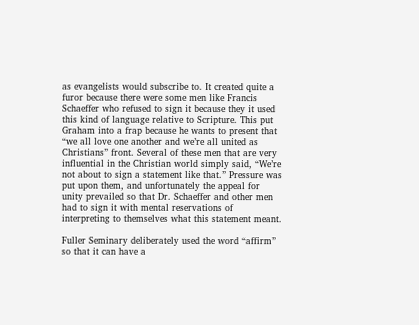as evangelists would subscribe to. It created quite a furor because there were some men like Francis Schaeffer who refused to sign it because they it used this kind of language relative to Scripture. This put Graham into a frap because he wants to present that “we all love one another and we’re all united as Christians” front. Several of these men that are very influential in the Christian world simply said, “We’re not about to sign a statement like that.” Pressure was put upon them, and unfortunately the appeal for unity prevailed so that Dr. Schaeffer and other men had to sign it with mental reservations of interpreting to themselves what this statement meant.

Fuller Seminary deliberately used the word “affirm” so that it can have a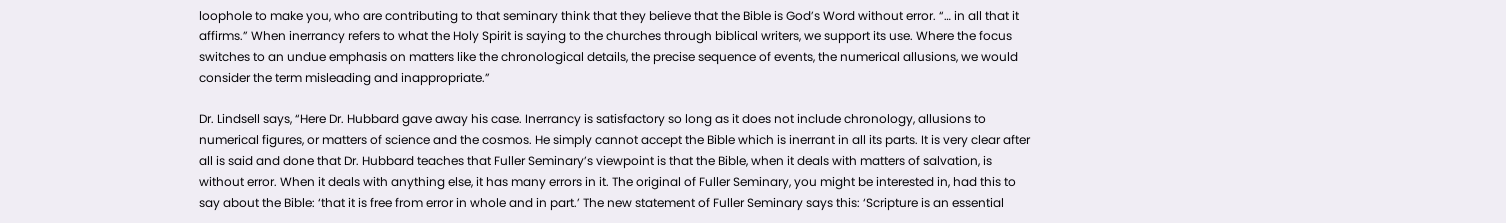loophole to make you, who are contributing to that seminary think that they believe that the Bible is God’s Word without error. “… in all that it affirms.” When inerrancy refers to what the Holy Spirit is saying to the churches through biblical writers, we support its use. Where the focus switches to an undue emphasis on matters like the chronological details, the precise sequence of events, the numerical allusions, we would consider the term misleading and inappropriate.”

Dr. Lindsell says, “Here Dr. Hubbard gave away his case. Inerrancy is satisfactory so long as it does not include chronology, allusions to numerical figures, or matters of science and the cosmos. He simply cannot accept the Bible which is inerrant in all its parts. It is very clear after all is said and done that Dr. Hubbard teaches that Fuller Seminary’s viewpoint is that the Bible, when it deals with matters of salvation, is without error. When it deals with anything else, it has many errors in it. The original of Fuller Seminary, you might be interested in, had this to say about the Bible: ‘that it is free from error in whole and in part.’ The new statement of Fuller Seminary says this: ‘Scripture is an essential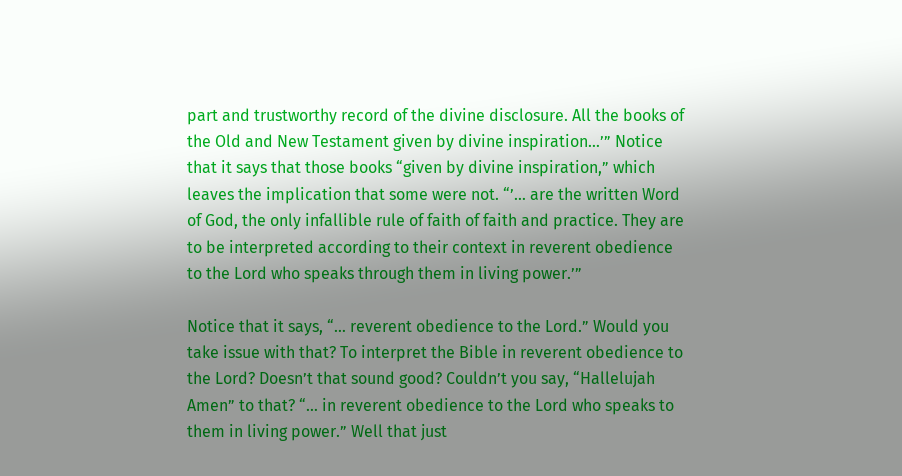part and trustworthy record of the divine disclosure. All the books of the Old and New Testament given by divine inspiration…’” Notice that it says that those books “given by divine inspiration,” which leaves the implication that some were not. “’… are the written Word of God, the only infallible rule of faith of faith and practice. They are to be interpreted according to their context in reverent obedience to the Lord who speaks through them in living power.’”

Notice that it says, “… reverent obedience to the Lord.” Would you take issue with that? To interpret the Bible in reverent obedience to the Lord? Doesn’t that sound good? Couldn’t you say, “Hallelujah Amen” to that? “… in reverent obedience to the Lord who speaks to them in living power.” Well that just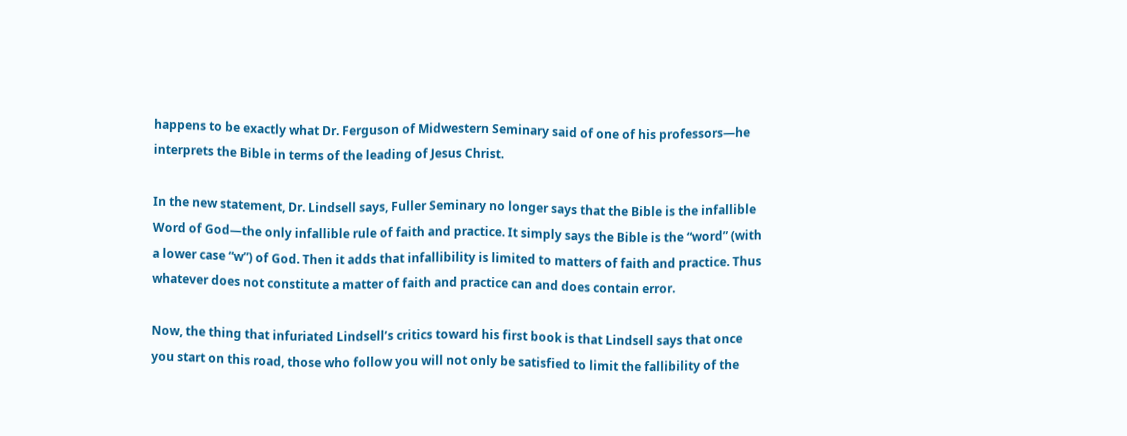happens to be exactly what Dr. Ferguson of Midwestern Seminary said of one of his professors—he interprets the Bible in terms of the leading of Jesus Christ.

In the new statement, Dr. Lindsell says, Fuller Seminary no longer says that the Bible is the infallible Word of God—the only infallible rule of faith and practice. It simply says the Bible is the “word” (with a lower case “w”) of God. Then it adds that infallibility is limited to matters of faith and practice. Thus whatever does not constitute a matter of faith and practice can and does contain error.

Now, the thing that infuriated Lindsell’s critics toward his first book is that Lindsell says that once you start on this road, those who follow you will not only be satisfied to limit the fallibility of the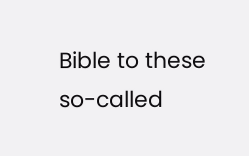Bible to these so-called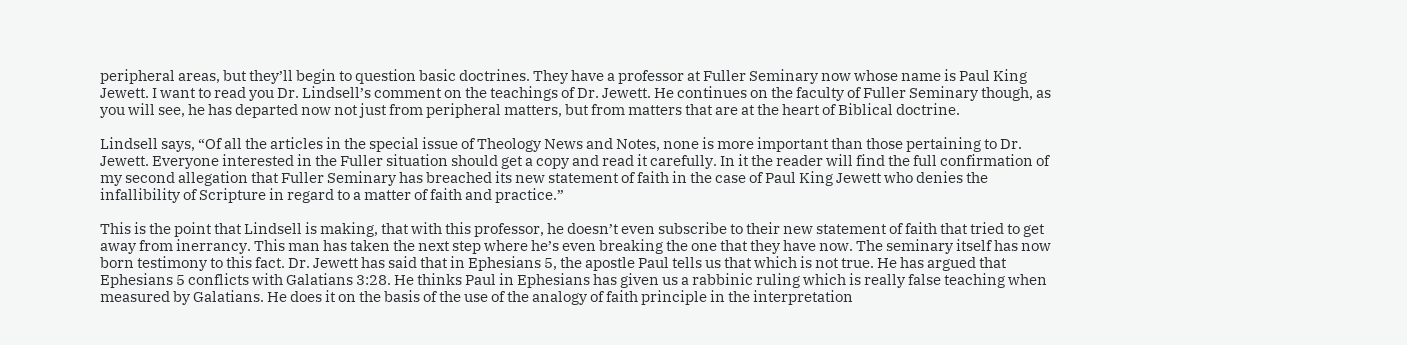peripheral areas, but they’ll begin to question basic doctrines. They have a professor at Fuller Seminary now whose name is Paul King Jewett. I want to read you Dr. Lindsell’s comment on the teachings of Dr. Jewett. He continues on the faculty of Fuller Seminary though, as you will see, he has departed now not just from peripheral matters, but from matters that are at the heart of Biblical doctrine.

Lindsell says, “Of all the articles in the special issue of Theology News and Notes, none is more important than those pertaining to Dr. Jewett. Everyone interested in the Fuller situation should get a copy and read it carefully. In it the reader will find the full confirmation of my second allegation that Fuller Seminary has breached its new statement of faith in the case of Paul King Jewett who denies the infallibility of Scripture in regard to a matter of faith and practice.”

This is the point that Lindsell is making, that with this professor, he doesn’t even subscribe to their new statement of faith that tried to get away from inerrancy. This man has taken the next step where he’s even breaking the one that they have now. The seminary itself has now born testimony to this fact. Dr. Jewett has said that in Ephesians 5, the apostle Paul tells us that which is not true. He has argued that Ephesians 5 conflicts with Galatians 3:28. He thinks Paul in Ephesians has given us a rabbinic ruling which is really false teaching when measured by Galatians. He does it on the basis of the use of the analogy of faith principle in the interpretation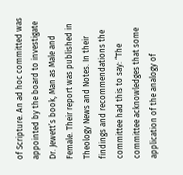of Scripture. An ad hoc committed was appointed by the board to investigate Dr. Jewett’s book, Man as Male and Female. Their report was published in Theology News and Notes. In their findings and recommendations the committee had this to say: “The committee acknowledges that some application of the analogy of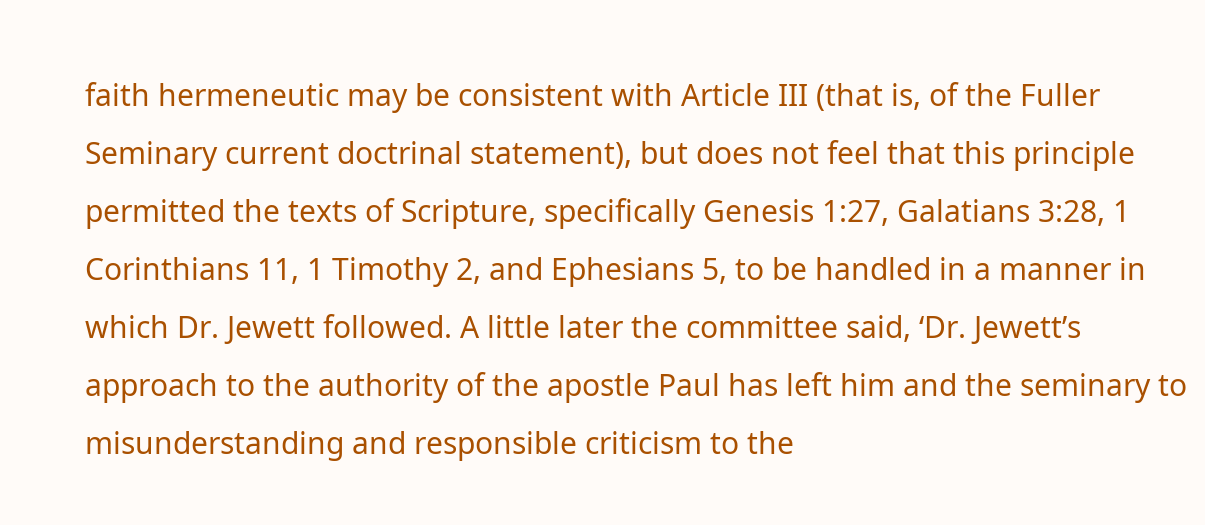faith hermeneutic may be consistent with Article III (that is, of the Fuller Seminary current doctrinal statement), but does not feel that this principle permitted the texts of Scripture, specifically Genesis 1:27, Galatians 3:28, 1 Corinthians 11, 1 Timothy 2, and Ephesians 5, to be handled in a manner in which Dr. Jewett followed. A little later the committee said, ‘Dr. Jewett’s approach to the authority of the apostle Paul has left him and the seminary to misunderstanding and responsible criticism to the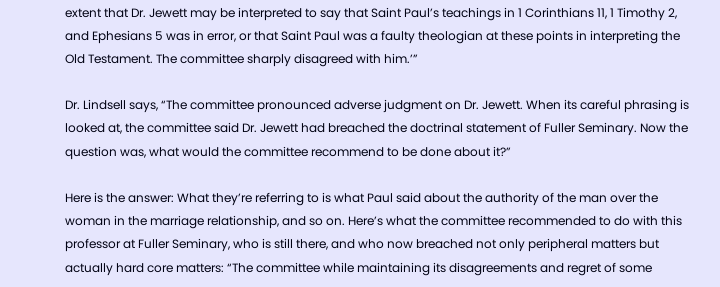extent that Dr. Jewett may be interpreted to say that Saint Paul’s teachings in 1 Corinthians 11, 1 Timothy 2, and Ephesians 5 was in error, or that Saint Paul was a faulty theologian at these points in interpreting the Old Testament. The committee sharply disagreed with him.’”

Dr. Lindsell says, “The committee pronounced adverse judgment on Dr. Jewett. When its careful phrasing is looked at, the committee said Dr. Jewett had breached the doctrinal statement of Fuller Seminary. Now the question was, what would the committee recommend to be done about it?”

Here is the answer: What they’re referring to is what Paul said about the authority of the man over the woman in the marriage relationship, and so on. Here’s what the committee recommended to do with this professor at Fuller Seminary, who is still there, and who now breached not only peripheral matters but actually hard core matters: “The committee while maintaining its disagreements and regret of some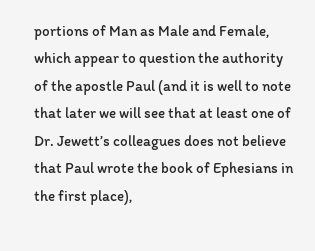portions of Man as Male and Female, which appear to question the authority of the apostle Paul (and it is well to note that later we will see that at least one of Dr. Jewett’s colleagues does not believe that Paul wrote the book of Ephesians in the first place),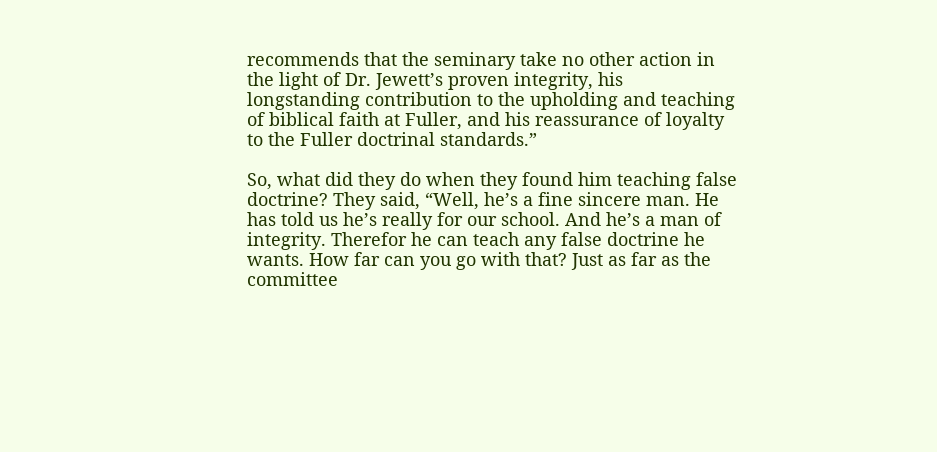recommends that the seminary take no other action in the light of Dr. Jewett’s proven integrity, his longstanding contribution to the upholding and teaching of biblical faith at Fuller, and his reassurance of loyalty to the Fuller doctrinal standards.”

So, what did they do when they found him teaching false doctrine? They said, “Well, he’s a fine sincere man. He has told us he’s really for our school. And he’s a man of integrity. Therefor he can teach any false doctrine he wants. How far can you go with that? Just as far as the committee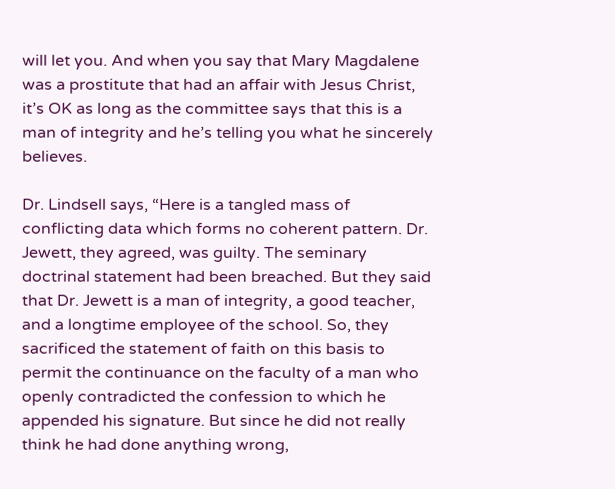will let you. And when you say that Mary Magdalene was a prostitute that had an affair with Jesus Christ, it’s OK as long as the committee says that this is a man of integrity and he’s telling you what he sincerely believes.

Dr. Lindsell says, “Here is a tangled mass of conflicting data which forms no coherent pattern. Dr. Jewett, they agreed, was guilty. The seminary doctrinal statement had been breached. But they said that Dr. Jewett is a man of integrity, a good teacher, and a longtime employee of the school. So, they sacrificed the statement of faith on this basis to permit the continuance on the faculty of a man who openly contradicted the confession to which he appended his signature. But since he did not really think he had done anything wrong,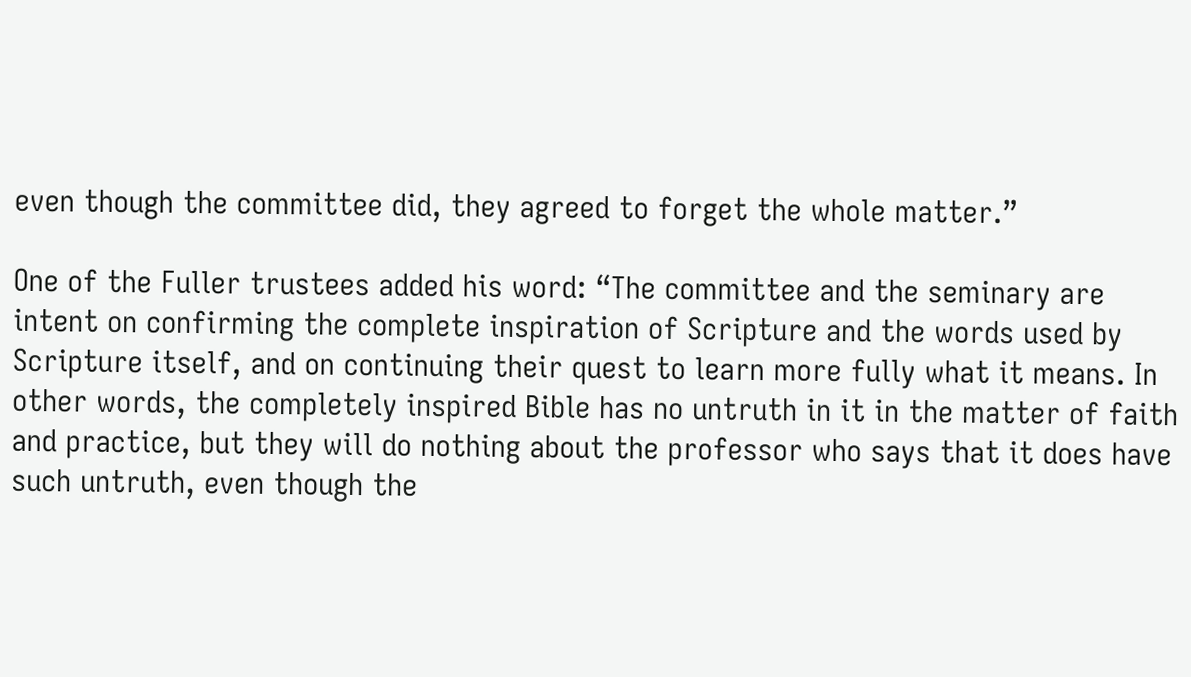even though the committee did, they agreed to forget the whole matter.”

One of the Fuller trustees added his word: “The committee and the seminary are intent on confirming the complete inspiration of Scripture and the words used by Scripture itself, and on continuing their quest to learn more fully what it means. In other words, the completely inspired Bible has no untruth in it in the matter of faith and practice, but they will do nothing about the professor who says that it does have such untruth, even though the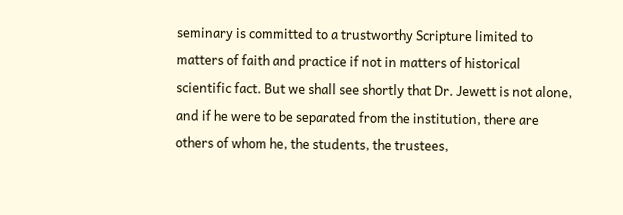seminary is committed to a trustworthy Scripture limited to matters of faith and practice if not in matters of historical scientific fact. But we shall see shortly that Dr. Jewett is not alone, and if he were to be separated from the institution, there are others of whom he, the students, the trustees,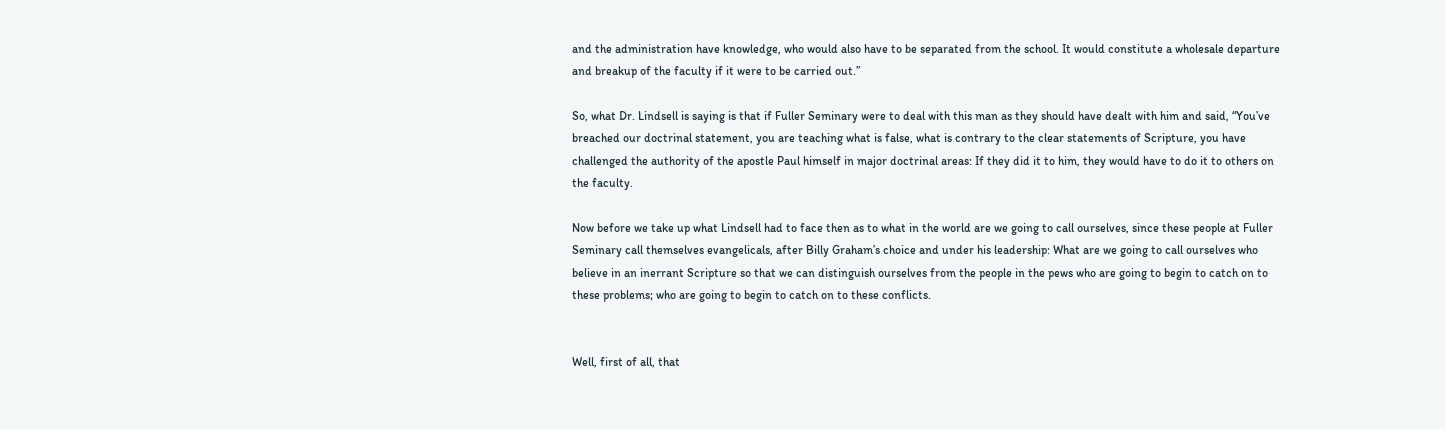and the administration have knowledge, who would also have to be separated from the school. It would constitute a wholesale departure and breakup of the faculty if it were to be carried out.”

So, what Dr. Lindsell is saying is that if Fuller Seminary were to deal with this man as they should have dealt with him and said, “You’ve breached our doctrinal statement, you are teaching what is false, what is contrary to the clear statements of Scripture, you have challenged the authority of the apostle Paul himself in major doctrinal areas: If they did it to him, they would have to do it to others on the faculty.

Now before we take up what Lindsell had to face then as to what in the world are we going to call ourselves, since these people at Fuller Seminary call themselves evangelicals, after Billy Graham’s choice and under his leadership: What are we going to call ourselves who believe in an inerrant Scripture so that we can distinguish ourselves from the people in the pews who are going to begin to catch on to these problems; who are going to begin to catch on to these conflicts.


Well, first of all, that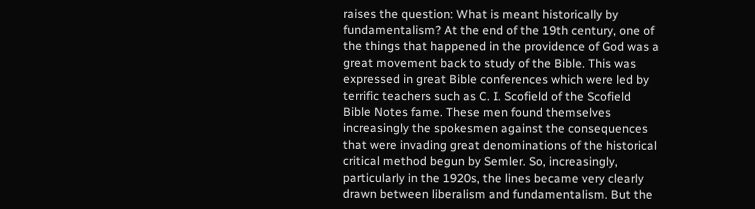raises the question: What is meant historically by fundamentalism? At the end of the 19th century, one of the things that happened in the providence of God was a great movement back to study of the Bible. This was expressed in great Bible conferences which were led by terrific teachers such as C. I. Scofield of the Scofield Bible Notes fame. These men found themselves increasingly the spokesmen against the consequences that were invading great denominations of the historical critical method begun by Semler. So, increasingly, particularly in the 1920s, the lines became very clearly drawn between liberalism and fundamentalism. But the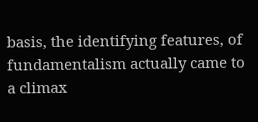basis, the identifying features, of fundamentalism actually came to a climax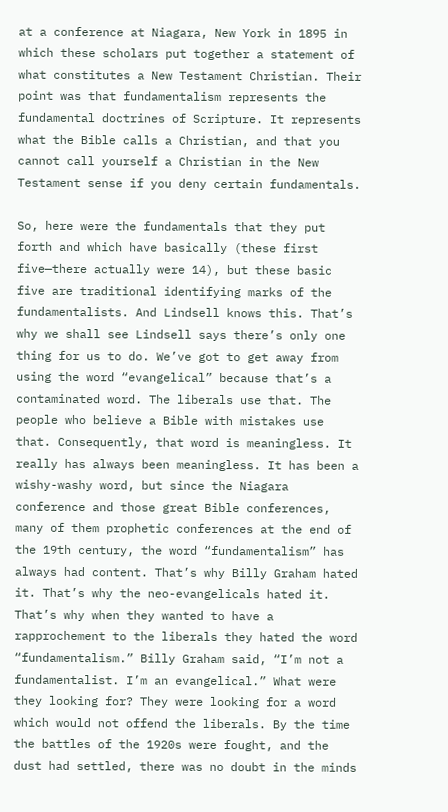at a conference at Niagara, New York in 1895 in which these scholars put together a statement of what constitutes a New Testament Christian. Their point was that fundamentalism represents the fundamental doctrines of Scripture. It represents what the Bible calls a Christian, and that you cannot call yourself a Christian in the New Testament sense if you deny certain fundamentals.

So, here were the fundamentals that they put forth and which have basically (these first five—there actually were 14), but these basic five are traditional identifying marks of the fundamentalists. And Lindsell knows this. That’s why we shall see Lindsell says there’s only one thing for us to do. We’ve got to get away from using the word “evangelical” because that’s a contaminated word. The liberals use that. The people who believe a Bible with mistakes use that. Consequently, that word is meaningless. It really has always been meaningless. It has been a wishy-washy word, but since the Niagara conference and those great Bible conferences, many of them prophetic conferences at the end of the 19th century, the word “fundamentalism” has always had content. That’s why Billy Graham hated it. That’s why the neo-evangelicals hated it. That’s why when they wanted to have a rapprochement to the liberals they hated the word “fundamentalism.” Billy Graham said, “I’m not a fundamentalist. I’m an evangelical.” What were they looking for? They were looking for a word which would not offend the liberals. By the time the battles of the 1920s were fought, and the dust had settled, there was no doubt in the minds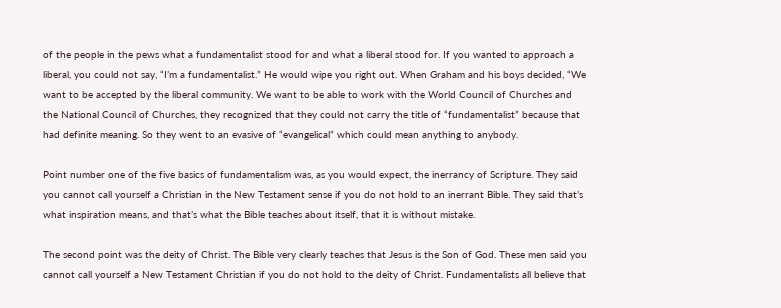of the people in the pews what a fundamentalist stood for and what a liberal stood for. If you wanted to approach a liberal, you could not say, “I’m a fundamentalist.” He would wipe you right out. When Graham and his boys decided, “We want to be accepted by the liberal community. We want to be able to work with the World Council of Churches and the National Council of Churches, they recognized that they could not carry the title of “fundamentalist” because that had definite meaning. So they went to an evasive of “evangelical” which could mean anything to anybody.

Point number one of the five basics of fundamentalism was, as you would expect, the inerrancy of Scripture. They said you cannot call yourself a Christian in the New Testament sense if you do not hold to an inerrant Bible. They said that’s what inspiration means, and that’s what the Bible teaches about itself, that it is without mistake.

The second point was the deity of Christ. The Bible very clearly teaches that Jesus is the Son of God. These men said you cannot call yourself a New Testament Christian if you do not hold to the deity of Christ. Fundamentalists all believe that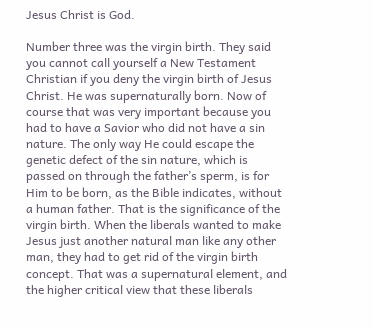Jesus Christ is God.

Number three was the virgin birth. They said you cannot call yourself a New Testament Christian if you deny the virgin birth of Jesus Christ. He was supernaturally born. Now of course that was very important because you had to have a Savior who did not have a sin nature. The only way He could escape the genetic defect of the sin nature, which is passed on through the father’s sperm, is for Him to be born, as the Bible indicates, without a human father. That is the significance of the virgin birth. When the liberals wanted to make Jesus just another natural man like any other man, they had to get rid of the virgin birth concept. That was a supernatural element, and the higher critical view that these liberals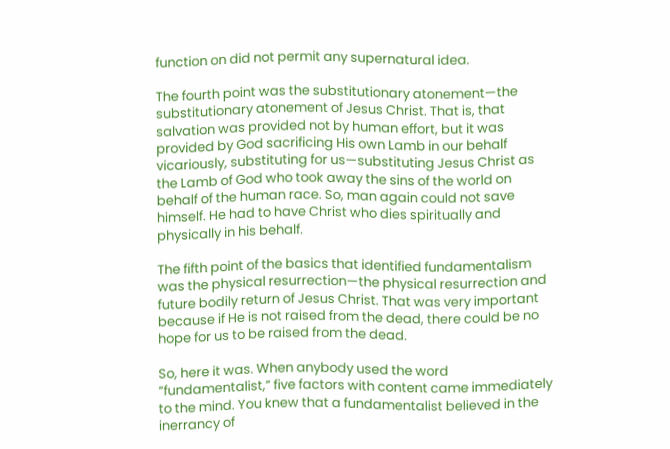function on did not permit any supernatural idea.

The fourth point was the substitutionary atonement—the substitutionary atonement of Jesus Christ. That is, that salvation was provided not by human effort, but it was provided by God sacrificing His own Lamb in our behalf vicariously, substituting for us—substituting Jesus Christ as the Lamb of God who took away the sins of the world on behalf of the human race. So, man again could not save himself. He had to have Christ who dies spiritually and physically in his behalf.

The fifth point of the basics that identified fundamentalism was the physical resurrection—the physical resurrection and future bodily return of Jesus Christ. That was very important because if He is not raised from the dead, there could be no hope for us to be raised from the dead.

So, here it was. When anybody used the word “fundamentalist,” five factors with content came immediately to the mind. You knew that a fundamentalist believed in the inerrancy of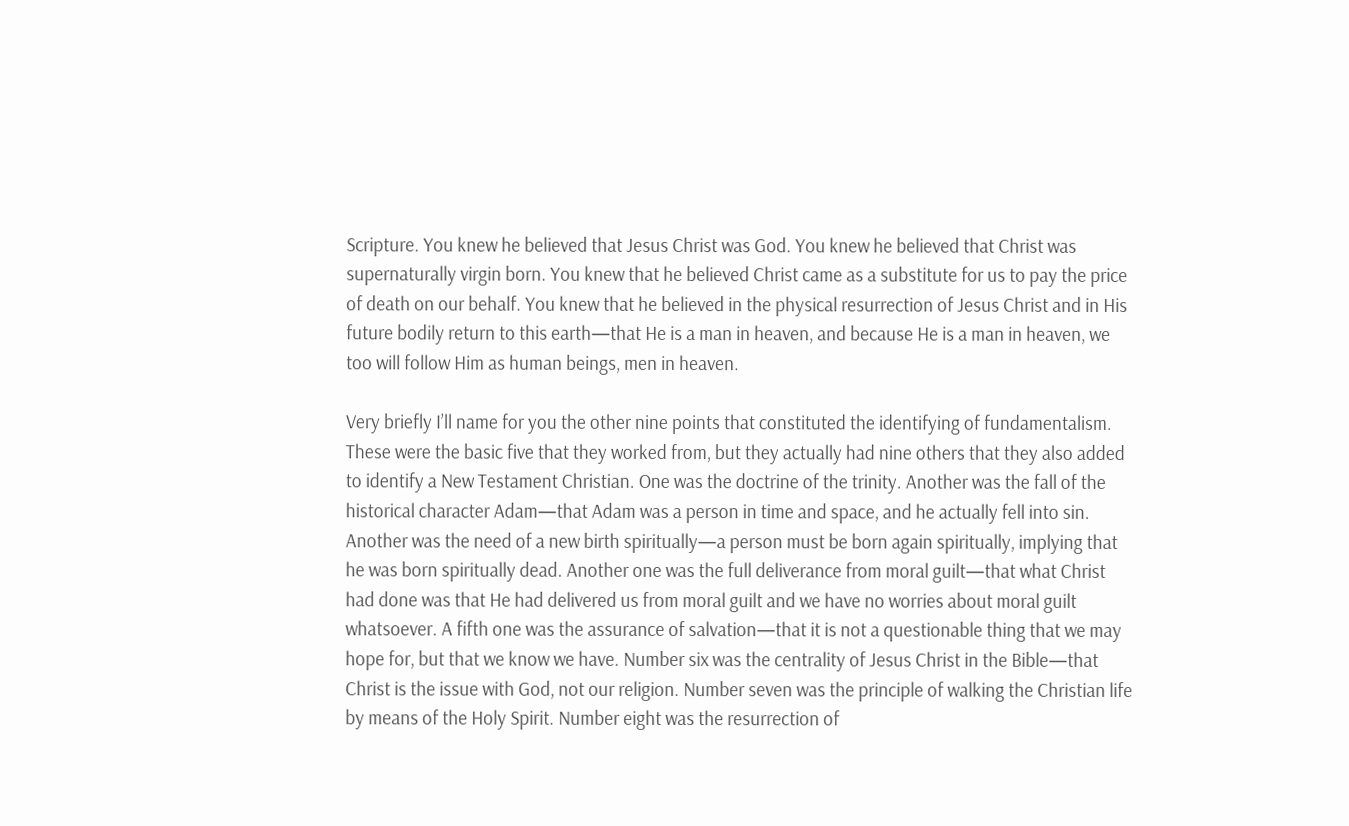Scripture. You knew he believed that Jesus Christ was God. You knew he believed that Christ was supernaturally virgin born. You knew that he believed Christ came as a substitute for us to pay the price of death on our behalf. You knew that he believed in the physical resurrection of Jesus Christ and in His future bodily return to this earth—that He is a man in heaven, and because He is a man in heaven, we too will follow Him as human beings, men in heaven.

Very briefly I’ll name for you the other nine points that constituted the identifying of fundamentalism. These were the basic five that they worked from, but they actually had nine others that they also added to identify a New Testament Christian. One was the doctrine of the trinity. Another was the fall of the historical character Adam—that Adam was a person in time and space, and he actually fell into sin. Another was the need of a new birth spiritually—a person must be born again spiritually, implying that he was born spiritually dead. Another one was the full deliverance from moral guilt—that what Christ had done was that He had delivered us from moral guilt and we have no worries about moral guilt whatsoever. A fifth one was the assurance of salvation—that it is not a questionable thing that we may hope for, but that we know we have. Number six was the centrality of Jesus Christ in the Bible—that Christ is the issue with God, not our religion. Number seven was the principle of walking the Christian life by means of the Holy Spirit. Number eight was the resurrection of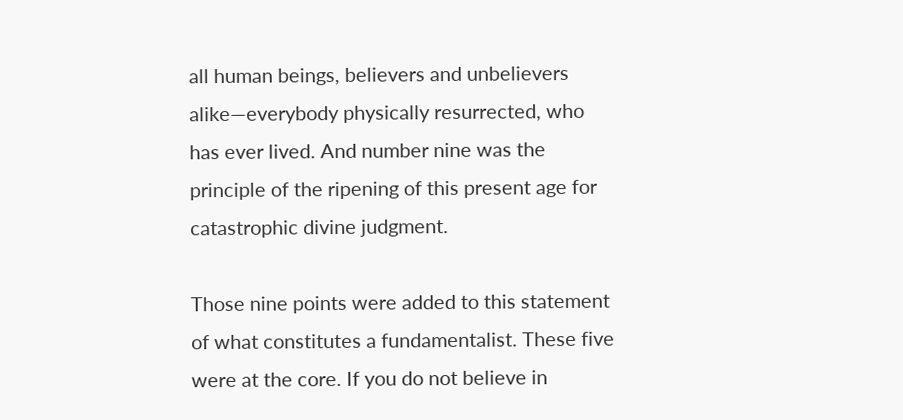all human beings, believers and unbelievers alike—everybody physically resurrected, who has ever lived. And number nine was the principle of the ripening of this present age for catastrophic divine judgment.

Those nine points were added to this statement of what constitutes a fundamentalist. These five were at the core. If you do not believe in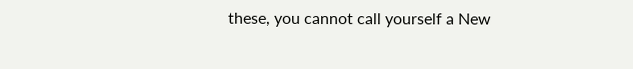these, you cannot call yourself a New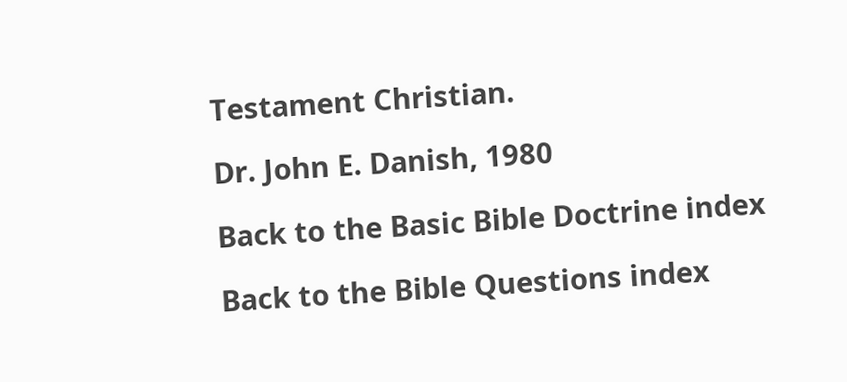Testament Christian.

Dr. John E. Danish, 1980

Back to the Basic Bible Doctrine index

Back to the Bible Questions index